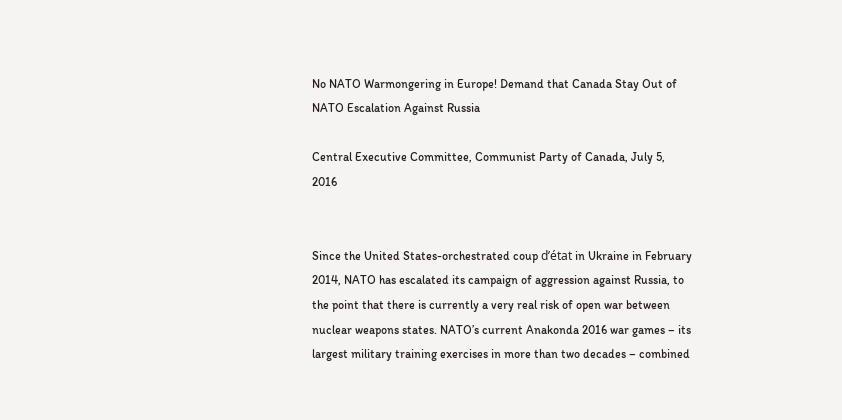No NATO Warmongering in Europe! Demand that Canada Stay Out of NATO Escalation Against Russia

Central Executive Committee, Communist Party of Canada, July 5, 2016


Since the United States-orchestrated coup d’état in Ukraine in February 2014, NATO has escalated its campaign of aggression against Russia, to the point that there is currently a very real risk of open war between nuclear weapons states. NATO’s current Anakonda 2016 war games – its largest military training exercises in more than two decades – combined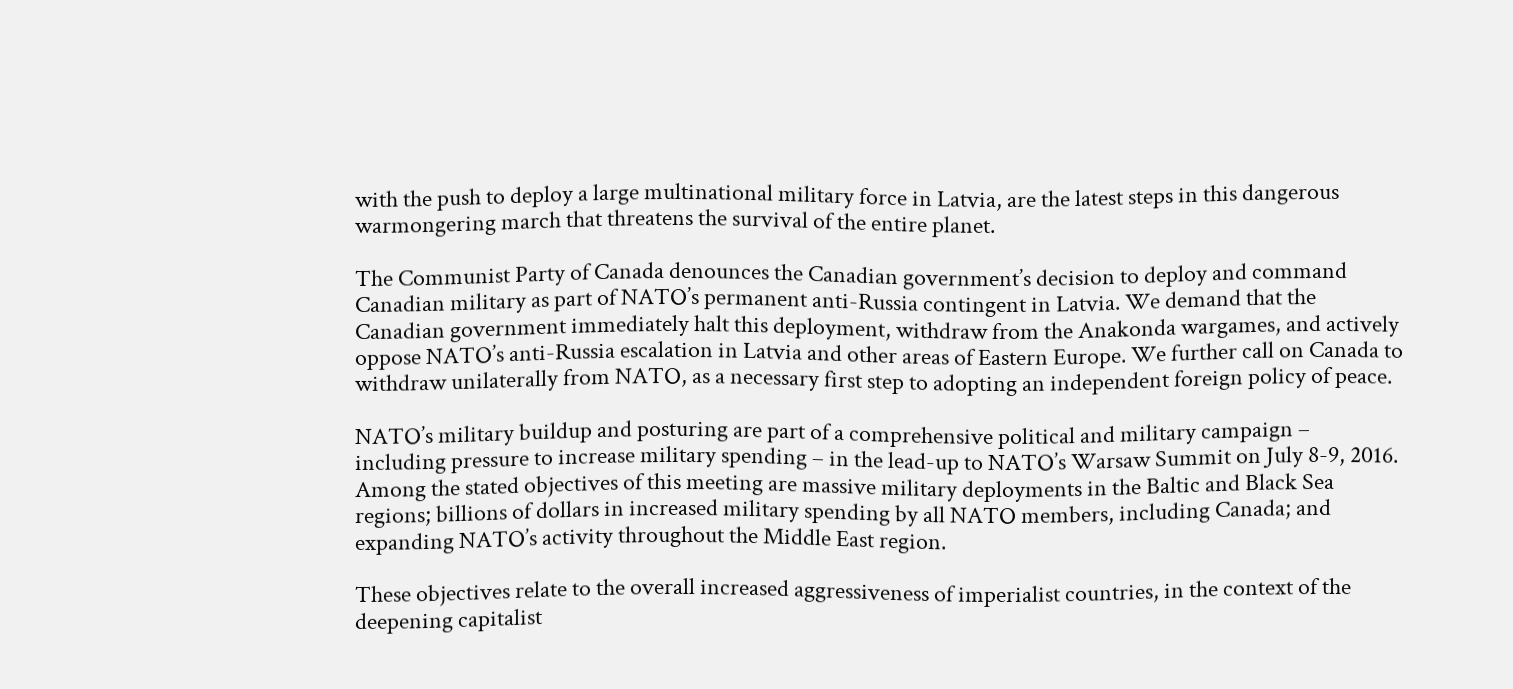with the push to deploy a large multinational military force in Latvia, are the latest steps in this dangerous warmongering march that threatens the survival of the entire planet.

The Communist Party of Canada denounces the Canadian government’s decision to deploy and command Canadian military as part of NATO’s permanent anti-Russia contingent in Latvia. We demand that the Canadian government immediately halt this deployment, withdraw from the Anakonda wargames, and actively oppose NATO’s anti-Russia escalation in Latvia and other areas of Eastern Europe. We further call on Canada to withdraw unilaterally from NATO, as a necessary first step to adopting an independent foreign policy of peace.

NATO’s military buildup and posturing are part of a comprehensive political and military campaign – including pressure to increase military spending – in the lead-up to NATO’s Warsaw Summit on July 8-9, 2016. Among the stated objectives of this meeting are massive military deployments in the Baltic and Black Sea regions; billions of dollars in increased military spending by all NATO members, including Canada; and expanding NATO’s activity throughout the Middle East region.

These objectives relate to the overall increased aggressiveness of imperialist countries, in the context of the deepening capitalist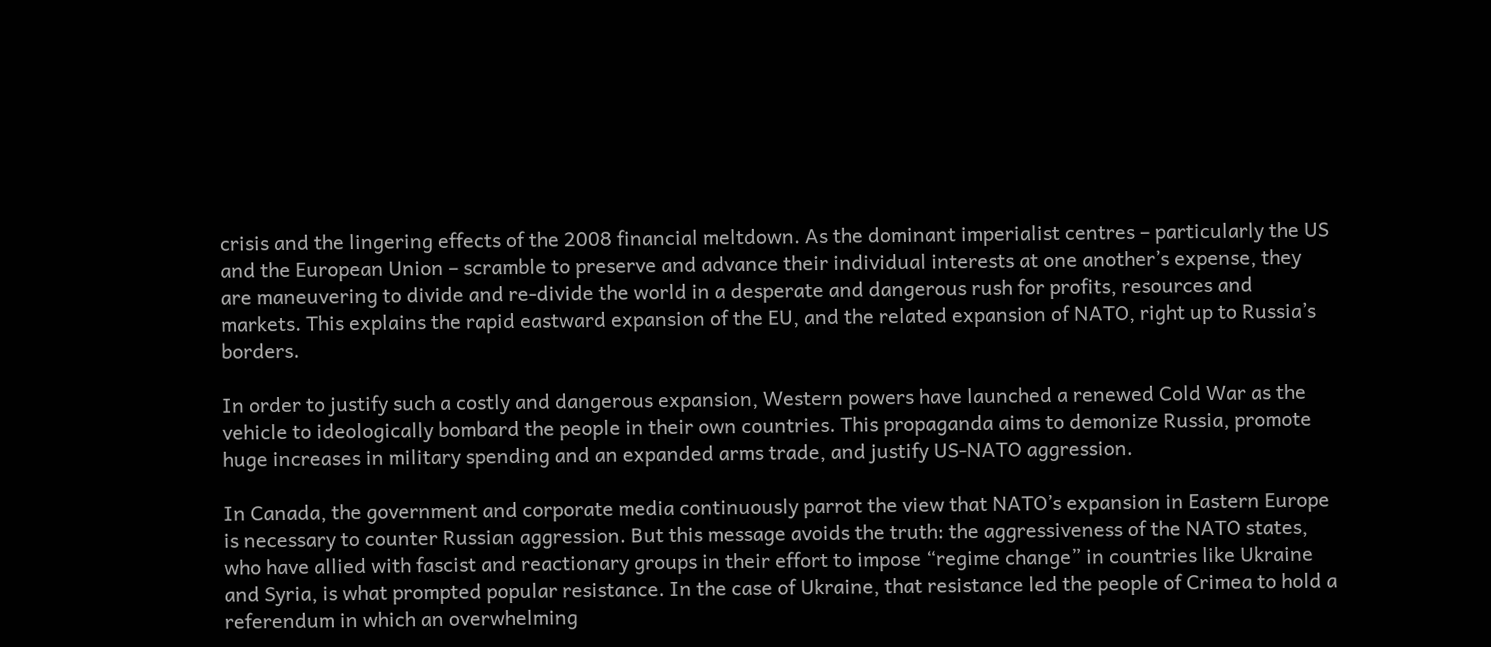crisis and the lingering effects of the 2008 financial meltdown. As the dominant imperialist centres – particularly the US and the European Union – scramble to preserve and advance their individual interests at one another’s expense, they are maneuvering to divide and re-divide the world in a desperate and dangerous rush for profits, resources and markets. This explains the rapid eastward expansion of the EU, and the related expansion of NATO, right up to Russia’s borders.

In order to justify such a costly and dangerous expansion, Western powers have launched a renewed Cold War as the vehicle to ideologically bombard the people in their own countries. This propaganda aims to demonize Russia, promote huge increases in military spending and an expanded arms trade, and justify US-NATO aggression.

In Canada, the government and corporate media continuously parrot the view that NATO’s expansion in Eastern Europe is necessary to counter Russian aggression. But this message avoids the truth: the aggressiveness of the NATO states, who have allied with fascist and reactionary groups in their effort to impose “regime change” in countries like Ukraine and Syria, is what prompted popular resistance. In the case of Ukraine, that resistance led the people of Crimea to hold a referendum in which an overwhelming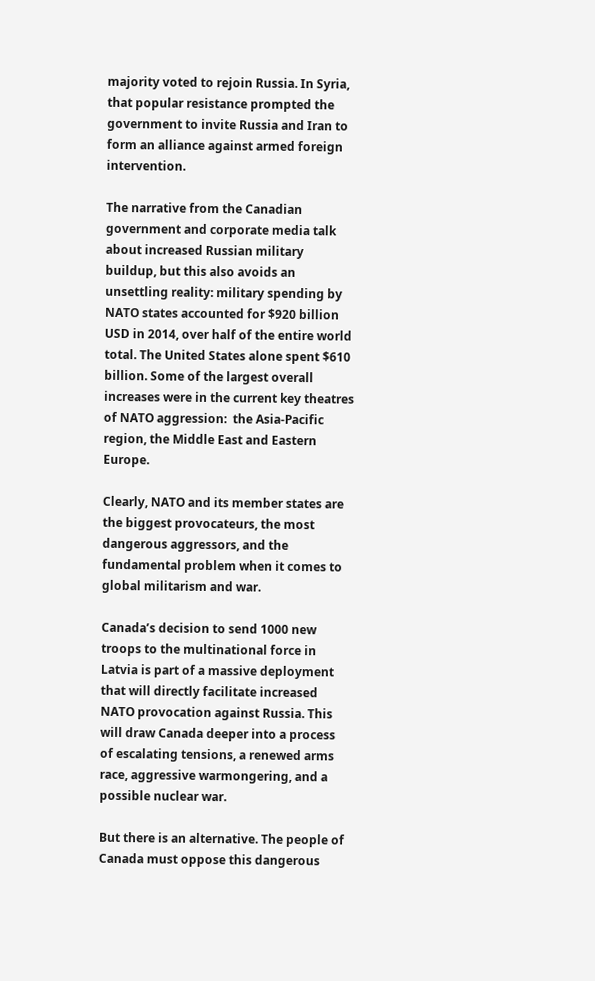majority voted to rejoin Russia. In Syria, that popular resistance prompted the government to invite Russia and Iran to form an alliance against armed foreign intervention.

The narrative from the Canadian government and corporate media talk about increased Russian military buildup, but this also avoids an unsettling reality: military spending by NATO states accounted for $920 billion USD in 2014, over half of the entire world total. The United States alone spent $610 billion. Some of the largest overall increases were in the current key theatres of NATO aggression:  the Asia-Pacific region, the Middle East and Eastern Europe.

Clearly, NATO and its member states are the biggest provocateurs, the most dangerous aggressors, and the fundamental problem when it comes to global militarism and war.

Canada’s decision to send 1000 new troops to the multinational force in Latvia is part of a massive deployment that will directly facilitate increased NATO provocation against Russia. This will draw Canada deeper into a process of escalating tensions, a renewed arms race, aggressive warmongering, and a possible nuclear war.

But there is an alternative. The people of Canada must oppose this dangerous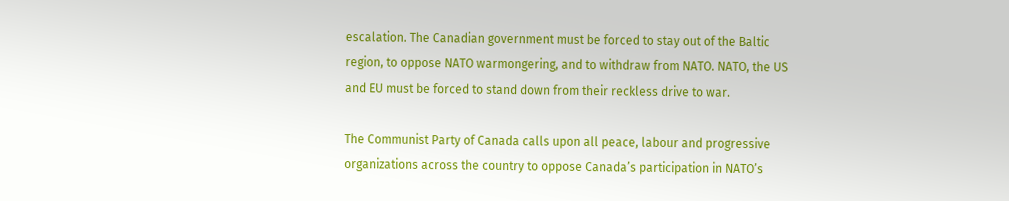escalation. The Canadian government must be forced to stay out of the Baltic region, to oppose NATO warmongering, and to withdraw from NATO. NATO, the US and EU must be forced to stand down from their reckless drive to war.

The Communist Party of Canada calls upon all peace, labour and progressive organizations across the country to oppose Canada’s participation in NATO’s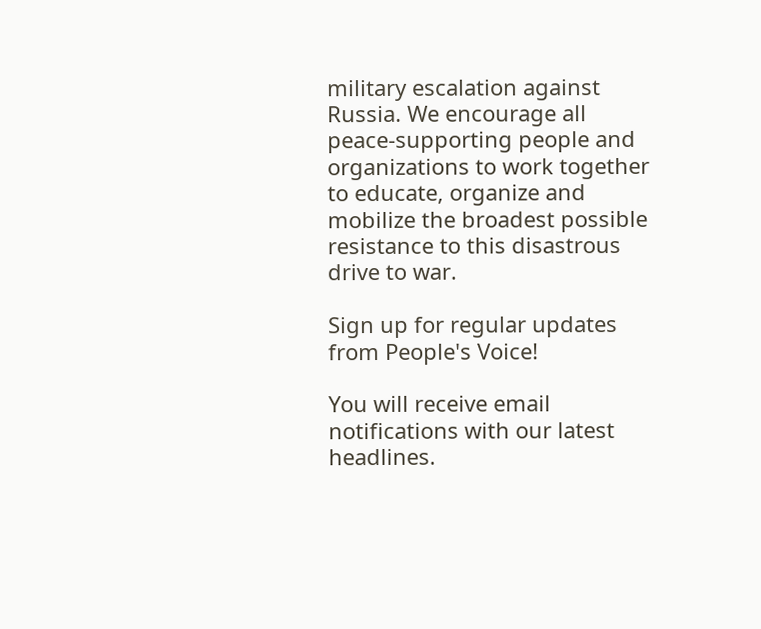military escalation against Russia. We encourage all peace-supporting people and organizations to work together to educate, organize and mobilize the broadest possible resistance to this disastrous drive to war.

Sign up for regular updates from People's Voice!

You will receive email notifications with our latest headlines.